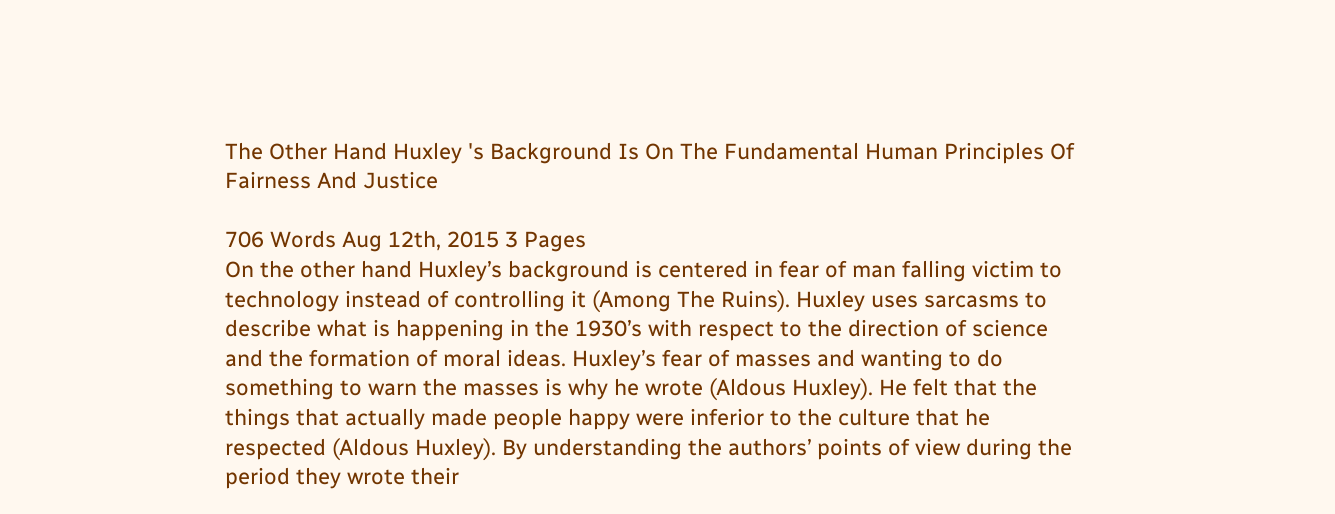The Other Hand Huxley 's Background Is On The Fundamental Human Principles Of Fairness And Justice

706 Words Aug 12th, 2015 3 Pages
On the other hand Huxley’s background is centered in fear of man falling victim to technology instead of controlling it (Among The Ruins). Huxley uses sarcasms to describe what is happening in the 1930’s with respect to the direction of science and the formation of moral ideas. Huxley’s fear of masses and wanting to do something to warn the masses is why he wrote (Aldous Huxley). He felt that the things that actually made people happy were inferior to the culture that he respected (Aldous Huxley). By understanding the authors’ points of view during the period they wrote their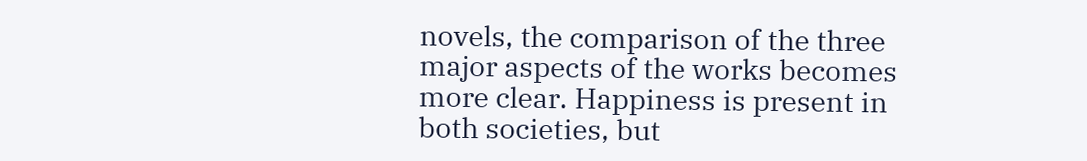novels, the comparison of the three major aspects of the works becomes more clear. Happiness is present in both societies, but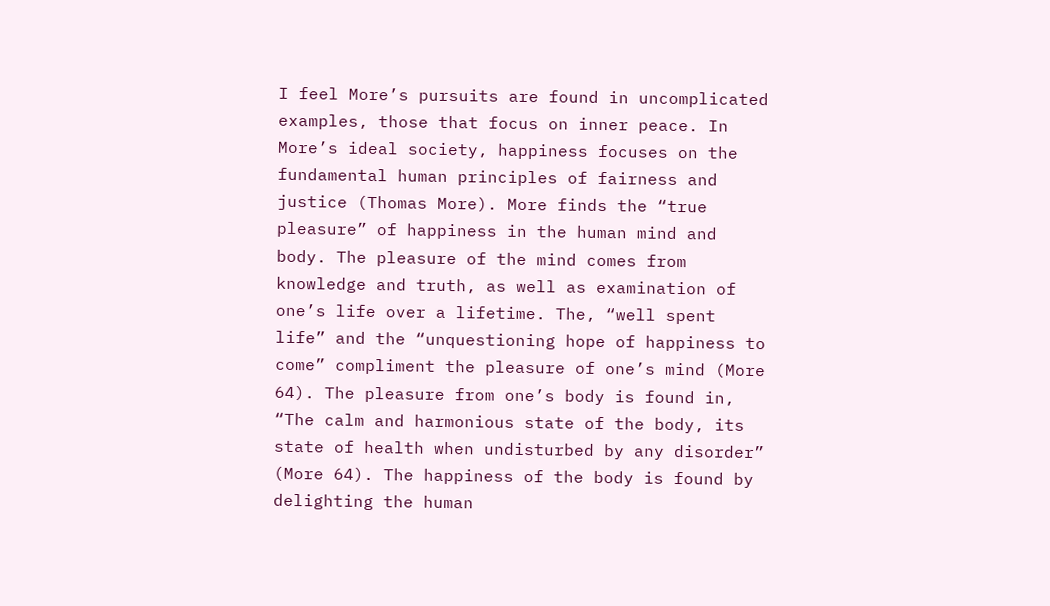I feel More’s pursuits are found in uncomplicated examples, those that focus on inner peace. In More’s ideal society, happiness focuses on the fundamental human principles of fairness and justice (Thomas More). More finds the “true pleasure” of happiness in the human mind and body. The pleasure of the mind comes from knowledge and truth, as well as examination of one’s life over a lifetime. The, “well spent life” and the “unquestioning hope of happiness to come” compliment the pleasure of one’s mind (More 64). The pleasure from one’s body is found in, “The calm and harmonious state of the body, its state of health when undisturbed by any disorder” (More 64). The happiness of the body is found by delighting the human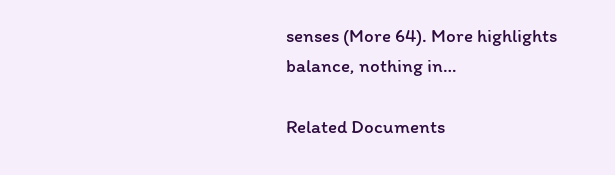senses (More 64). More highlights balance, nothing in…

Related Documents